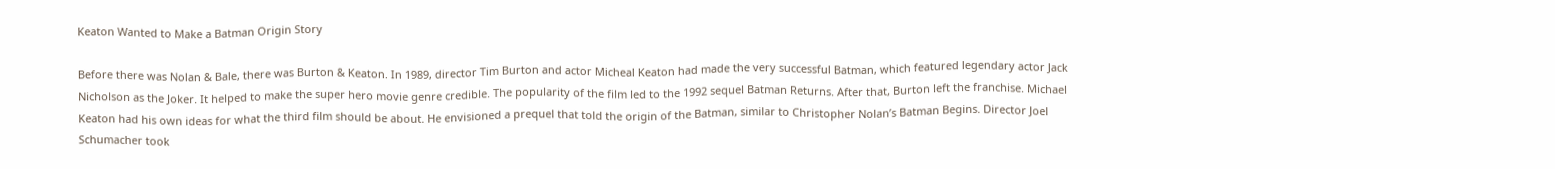Keaton Wanted to Make a Batman Origin Story

Before there was Nolan & Bale, there was Burton & Keaton. In 1989, director Tim Burton and actor Micheal Keaton had made the very successful Batman, which featured legendary actor Jack Nicholson as the Joker. It helped to make the super hero movie genre credible. The popularity of the film led to the 1992 sequel Batman Returns. After that, Burton left the franchise. Michael Keaton had his own ideas for what the third film should be about. He envisioned a prequel that told the origin of the Batman, similar to Christopher Nolan’s Batman Begins. Director Joel Schumacher took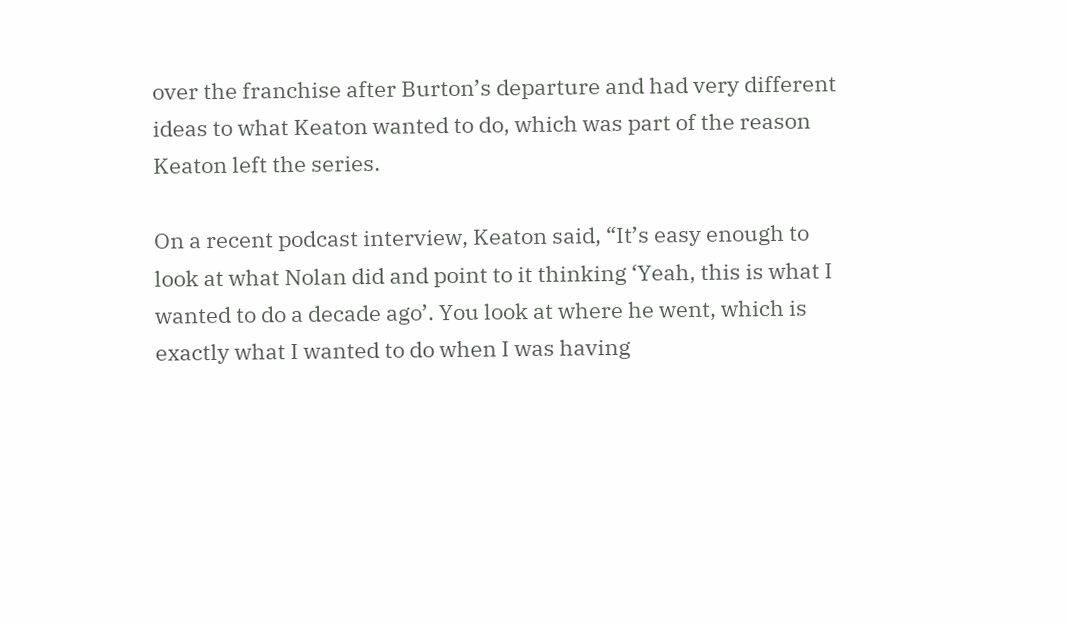over the franchise after Burton’s departure and had very different ideas to what Keaton wanted to do, which was part of the reason Keaton left the series.

On a recent podcast interview, Keaton said, “It’s easy enough to look at what Nolan did and point to it thinking ‘Yeah, this is what I wanted to do a decade ago’. You look at where he went, which is exactly what I wanted to do when I was having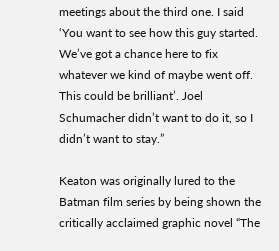meetings about the third one. I said ‘You want to see how this guy started. We’ve got a chance here to fix whatever we kind of maybe went off. This could be brilliant’. Joel Schumacher didn’t want to do it, so I didn’t want to stay.”

Keaton was originally lured to the Batman film series by being shown the critically acclaimed graphic novel “The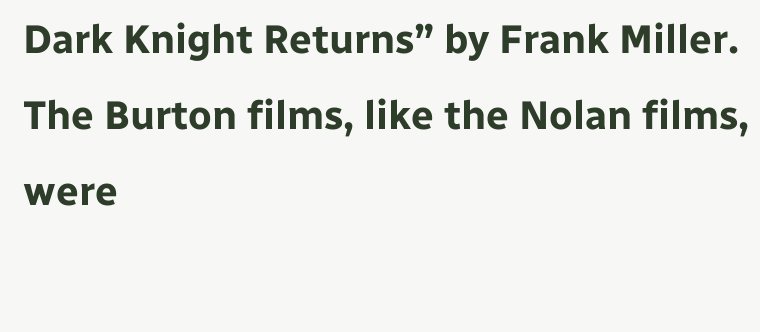Dark Knight Returns” by Frank Miller. The Burton films, like the Nolan films, were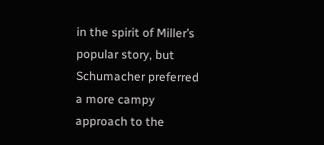in the spirit of Miller’s popular story, but Schumacher preferred a more campy approach to the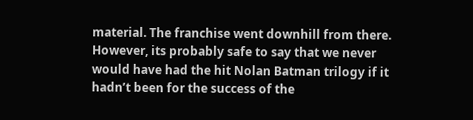material. The franchise went downhill from there. However, its probably safe to say that we never would have had the hit Nolan Batman trilogy if it hadn’t been for the success of the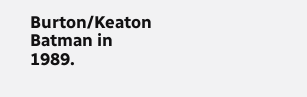Burton/Keaton Batman in 1989.